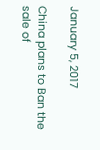January 5, 2017

China plans to Ban the sale of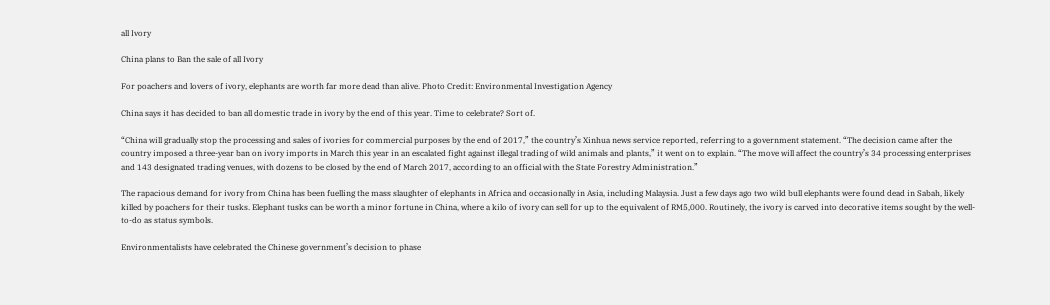all Ivory

China plans to Ban the sale of all Ivory

For poachers and lovers of ivory, elephants are worth far more dead than alive. Photo Credit: Environmental Investigation Agency

China says it has decided to ban all domestic trade in ivory by the end of this year. Time to celebrate? Sort of.

“China will gradually stop the processing and sales of ivories for commercial purposes by the end of 2017,” the country’s Xinhua news service reported, referring to a government statement. “The decision came after the country imposed a three-year ban on ivory imports in March this year in an escalated fight against illegal trading of wild animals and plants,” it went on to explain. “The move will affect the country’s 34 processing enterprises and 143 designated trading venues, with dozens to be closed by the end of March 2017, according to an official with the State Forestry Administration.”

The rapacious demand for ivory from China has been fuelling the mass slaughter of elephants in Africa and occasionally in Asia, including Malaysia. Just a few days ago two wild bull elephants were found dead in Sabah, likely killed by poachers for their tusks. Elephant tusks can be worth a minor fortune in China, where a kilo of ivory can sell for up to the equivalent of RM5,000. Routinely, the ivory is carved into decorative items sought by the well-to-do as status symbols.

Environmentalists have celebrated the Chinese government’s decision to phase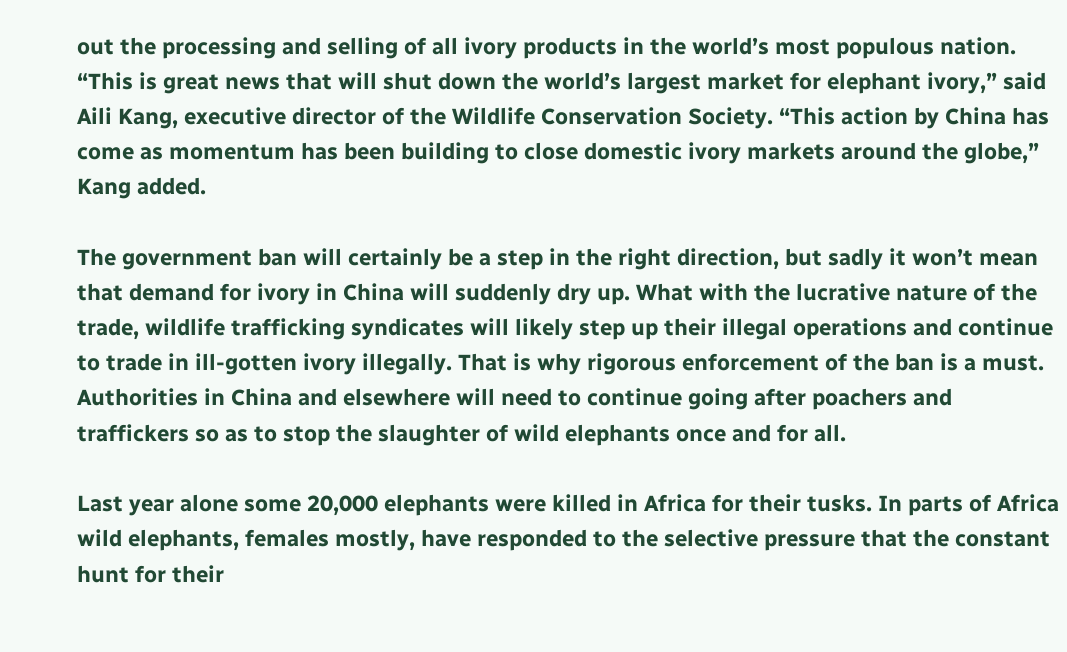out the processing and selling of all ivory products in the world’s most populous nation. “This is great news that will shut down the world’s largest market for elephant ivory,” said Aili Kang, executive director of the Wildlife Conservation Society. “This action by China has come as momentum has been building to close domestic ivory markets around the globe,” Kang added.

The government ban will certainly be a step in the right direction, but sadly it won’t mean that demand for ivory in China will suddenly dry up. What with the lucrative nature of the trade, wildlife trafficking syndicates will likely step up their illegal operations and continue to trade in ill-gotten ivory illegally. That is why rigorous enforcement of the ban is a must. Authorities in China and elsewhere will need to continue going after poachers and traffickers so as to stop the slaughter of wild elephants once and for all.

Last year alone some 20,000 elephants were killed in Africa for their tusks. In parts of Africa wild elephants, females mostly, have responded to the selective pressure that the constant hunt for their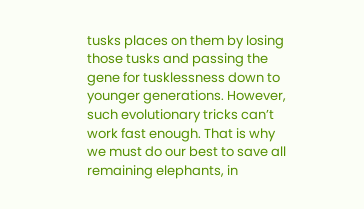tusks places on them by losing those tusks and passing the gene for tusklessness down to younger generations. However, such evolutionary tricks can’t work fast enough. That is why we must do our best to save all remaining elephants, in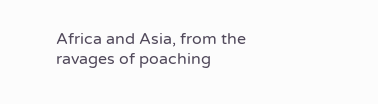Africa and Asia, from the ravages of poaching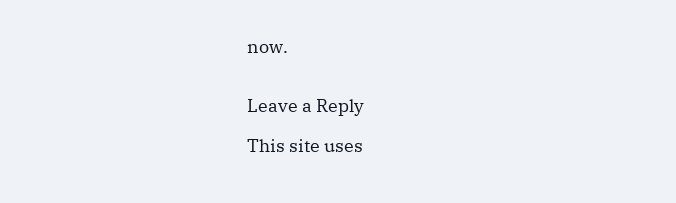now.


Leave a Reply

This site uses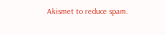Akismet to reduce spam.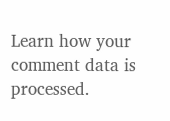Learn how your comment data is processed.